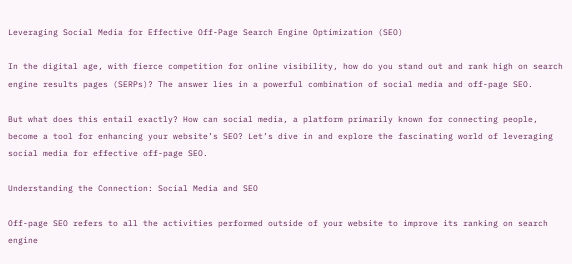Leveraging Social Media for Effective Off-Page Search Engine Optimization (SEO)

In the digital age, with fierce competition for online visibility, how do you stand out and rank high on search engine results pages (SERPs)? The answer lies in a powerful combination of social media and off-page SEO.

But what does this entail exactly? How can social media, a platform primarily known for connecting people, become a tool for enhancing your website’s SEO? Let’s dive in and explore the fascinating world of leveraging social media for effective off-page SEO.

Understanding the Connection: Social Media and SEO

Off-page SEO refers to all the activities performed outside of your website to improve its ranking on search engine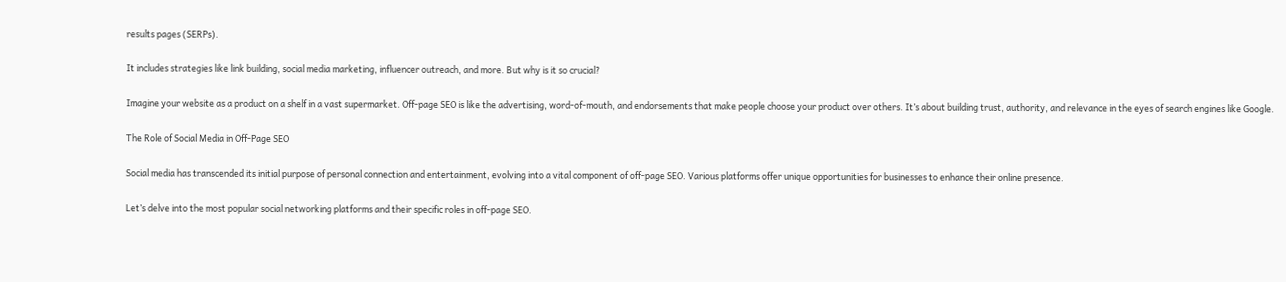results pages (SERPs).

It includes strategies like link building, social media marketing, influencer outreach, and more. But why is it so crucial?

Imagine your website as a product on a shelf in a vast supermarket. Off-page SEO is like the advertising, word-of-mouth, and endorsements that make people choose your product over others. It’s about building trust, authority, and relevance in the eyes of search engines like Google.

The Role of Social Media in Off-Page SEO

Social media has transcended its initial purpose of personal connection and entertainment, evolving into a vital component of off-page SEO. Various platforms offer unique opportunities for businesses to enhance their online presence.

Let’s delve into the most popular social networking platforms and their specific roles in off-page SEO.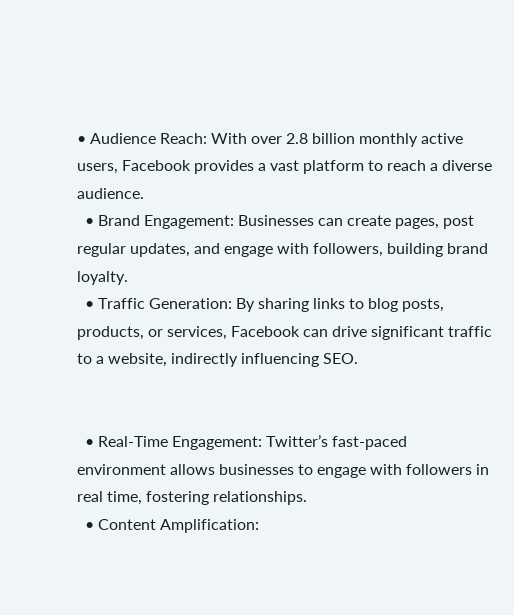• Audience Reach: With over 2.8 billion monthly active users, Facebook provides a vast platform to reach a diverse audience.
  • Brand Engagement: Businesses can create pages, post regular updates, and engage with followers, building brand loyalty.
  • Traffic Generation: By sharing links to blog posts, products, or services, Facebook can drive significant traffic to a website, indirectly influencing SEO.


  • Real-Time Engagement: Twitter’s fast-paced environment allows businesses to engage with followers in real time, fostering relationships.
  • Content Amplification: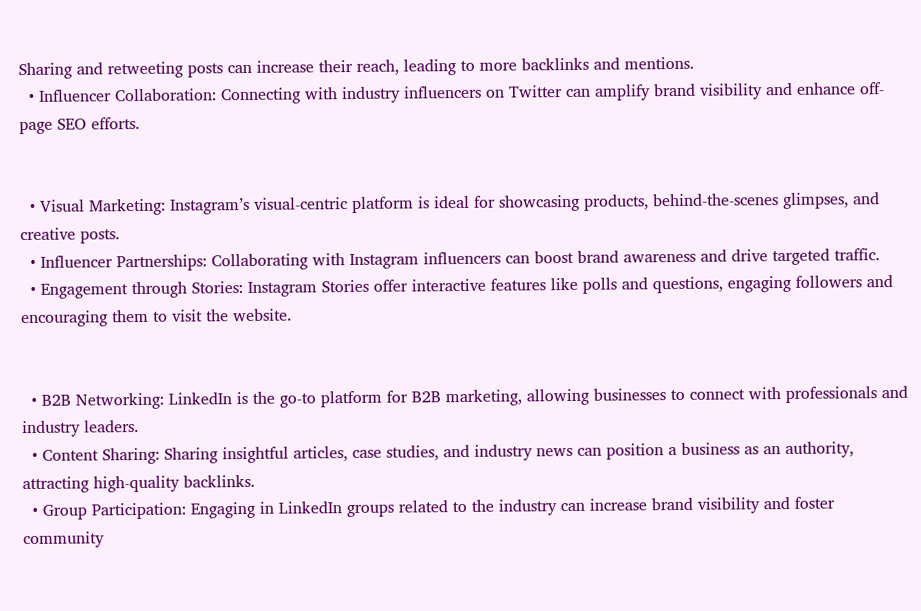Sharing and retweeting posts can increase their reach, leading to more backlinks and mentions.
  • Influencer Collaboration: Connecting with industry influencers on Twitter can amplify brand visibility and enhance off-page SEO efforts.


  • Visual Marketing: Instagram’s visual-centric platform is ideal for showcasing products, behind-the-scenes glimpses, and creative posts.
  • Influencer Partnerships: Collaborating with Instagram influencers can boost brand awareness and drive targeted traffic.
  • Engagement through Stories: Instagram Stories offer interactive features like polls and questions, engaging followers and encouraging them to visit the website.


  • B2B Networking: LinkedIn is the go-to platform for B2B marketing, allowing businesses to connect with professionals and industry leaders.
  • Content Sharing: Sharing insightful articles, case studies, and industry news can position a business as an authority, attracting high-quality backlinks.
  • Group Participation: Engaging in LinkedIn groups related to the industry can increase brand visibility and foster community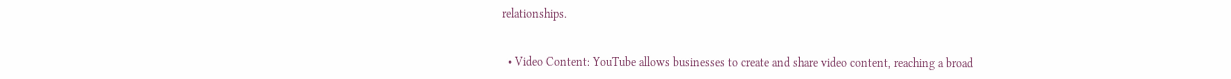relationships.


  • Video Content: YouTube allows businesses to create and share video content, reaching a broad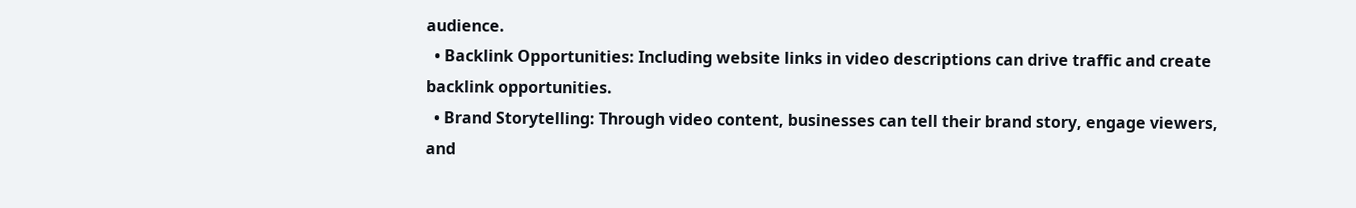audience.
  • Backlink Opportunities: Including website links in video descriptions can drive traffic and create backlink opportunities.
  • Brand Storytelling: Through video content, businesses can tell their brand story, engage viewers, and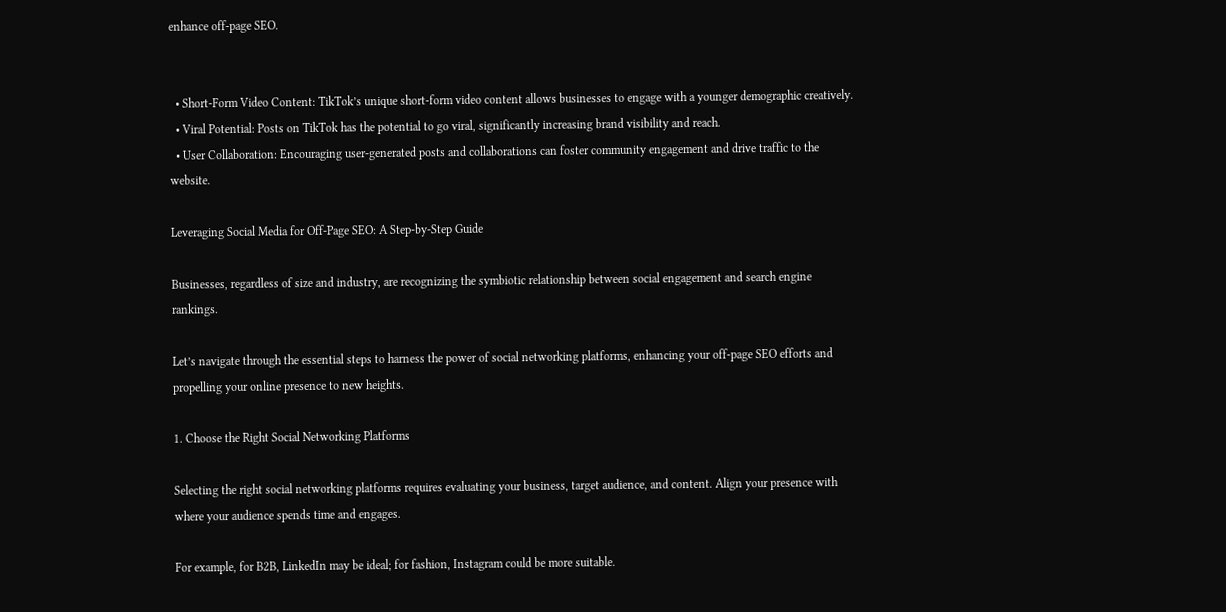enhance off-page SEO.


  • Short-Form Video Content: TikTok’s unique short-form video content allows businesses to engage with a younger demographic creatively.
  • Viral Potential: Posts on TikTok has the potential to go viral, significantly increasing brand visibility and reach.
  • User Collaboration: Encouraging user-generated posts and collaborations can foster community engagement and drive traffic to the website.

Leveraging Social Media for Off-Page SEO: A Step-by-Step Guide

Businesses, regardless of size and industry, are recognizing the symbiotic relationship between social engagement and search engine rankings.

Let’s navigate through the essential steps to harness the power of social networking platforms, enhancing your off-page SEO efforts and propelling your online presence to new heights.

1. Choose the Right Social Networking Platforms

Selecting the right social networking platforms requires evaluating your business, target audience, and content. Align your presence with where your audience spends time and engages.

For example, for B2B, LinkedIn may be ideal; for fashion, Instagram could be more suitable.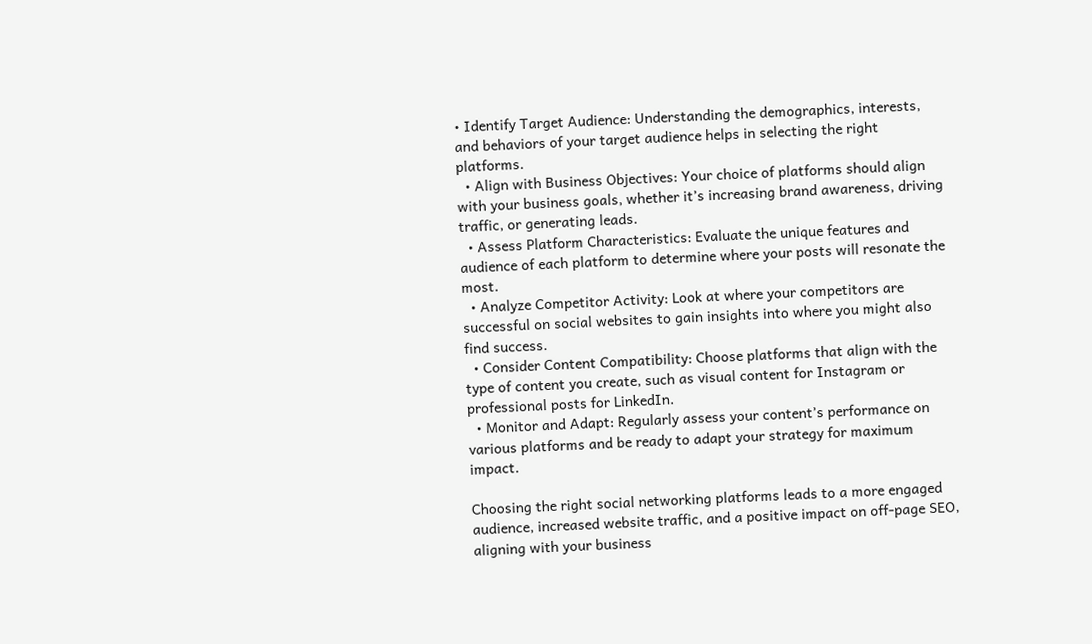• Identify Target Audience: Understanding the demographics, interests, and behaviors of your target audience helps in selecting the right platforms.
  • Align with Business Objectives: Your choice of platforms should align with your business goals, whether it’s increasing brand awareness, driving traffic, or generating leads.
  • Assess Platform Characteristics: Evaluate the unique features and audience of each platform to determine where your posts will resonate the most.
  • Analyze Competitor Activity: Look at where your competitors are successful on social websites to gain insights into where you might also find success.
  • Consider Content Compatibility: Choose platforms that align with the type of content you create, such as visual content for Instagram or professional posts for LinkedIn.
  • Monitor and Adapt: Regularly assess your content’s performance on various platforms and be ready to adapt your strategy for maximum impact.

Choosing the right social networking platforms leads to a more engaged audience, increased website traffic, and a positive impact on off-page SEO, aligning with your business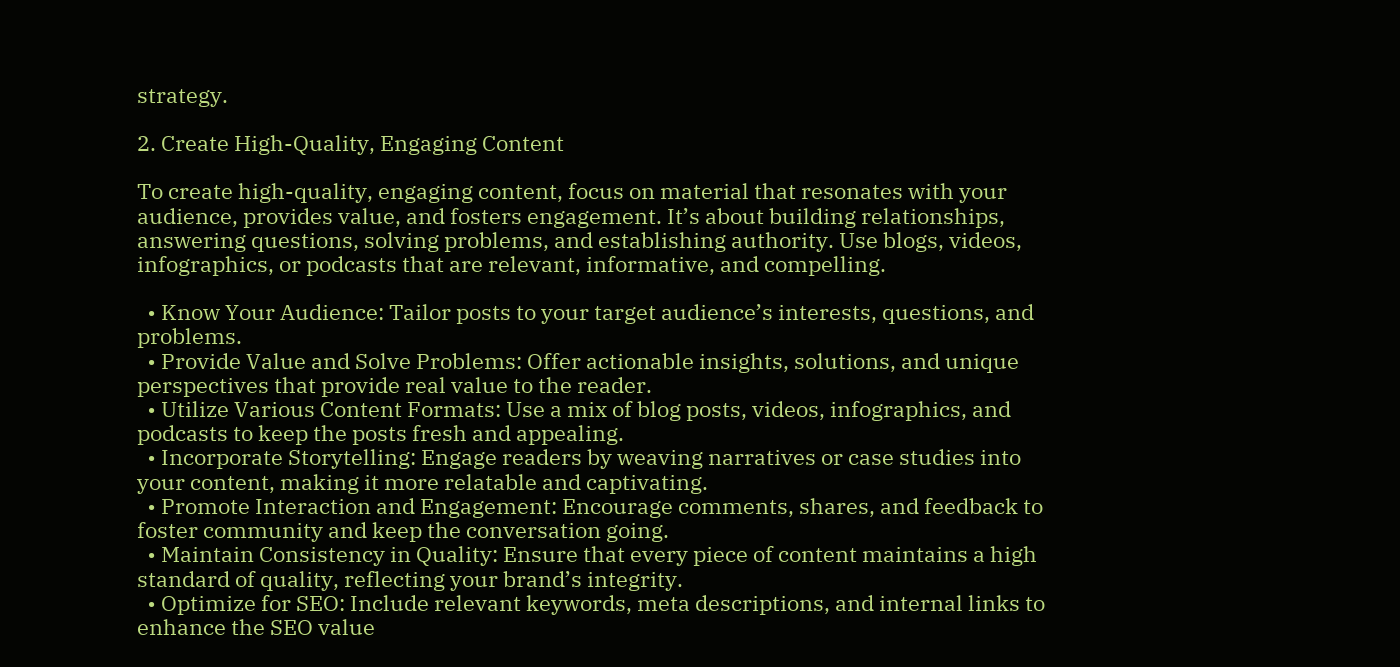strategy.

2. Create High-Quality, Engaging Content

To create high-quality, engaging content, focus on material that resonates with your audience, provides value, and fosters engagement. It’s about building relationships, answering questions, solving problems, and establishing authority. Use blogs, videos, infographics, or podcasts that are relevant, informative, and compelling.

  • Know Your Audience: Tailor posts to your target audience’s interests, questions, and problems.
  • Provide Value and Solve Problems: Offer actionable insights, solutions, and unique perspectives that provide real value to the reader.
  • Utilize Various Content Formats: Use a mix of blog posts, videos, infographics, and podcasts to keep the posts fresh and appealing.
  • Incorporate Storytelling: Engage readers by weaving narratives or case studies into your content, making it more relatable and captivating.
  • Promote Interaction and Engagement: Encourage comments, shares, and feedback to foster community and keep the conversation going.
  • Maintain Consistency in Quality: Ensure that every piece of content maintains a high standard of quality, reflecting your brand’s integrity.
  • Optimize for SEO: Include relevant keywords, meta descriptions, and internal links to enhance the SEO value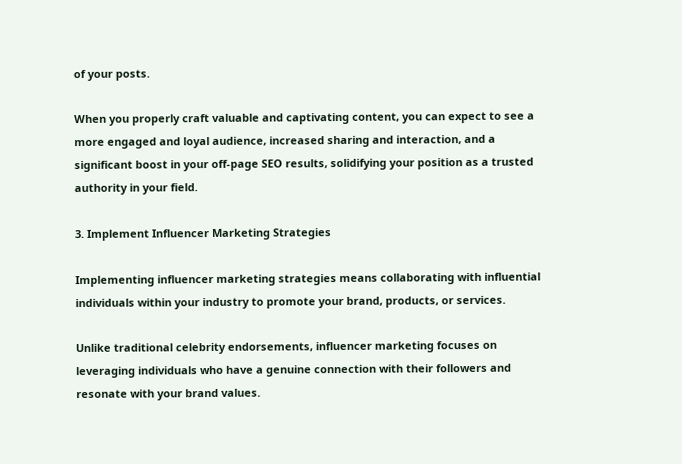of your posts.

When you properly craft valuable and captivating content, you can expect to see a more engaged and loyal audience, increased sharing and interaction, and a significant boost in your off-page SEO results, solidifying your position as a trusted authority in your field.

3. Implement Influencer Marketing Strategies

Implementing influencer marketing strategies means collaborating with influential individuals within your industry to promote your brand, products, or services.

Unlike traditional celebrity endorsements, influencer marketing focuses on leveraging individuals who have a genuine connection with their followers and resonate with your brand values.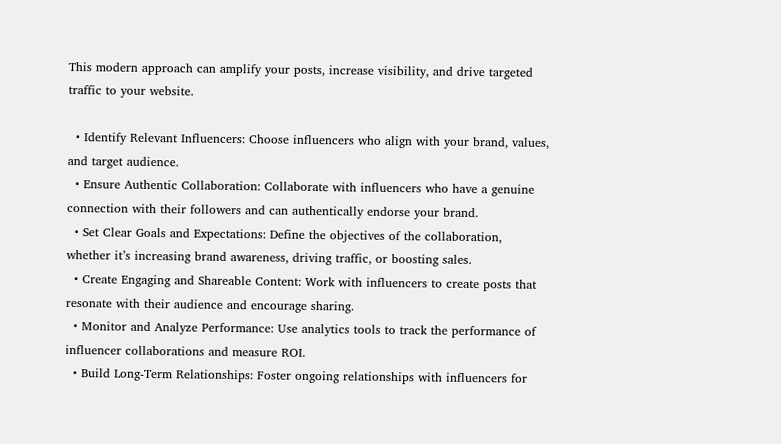This modern approach can amplify your posts, increase visibility, and drive targeted traffic to your website.

  • Identify Relevant Influencers: Choose influencers who align with your brand, values, and target audience.
  • Ensure Authentic Collaboration: Collaborate with influencers who have a genuine connection with their followers and can authentically endorse your brand.
  • Set Clear Goals and Expectations: Define the objectives of the collaboration, whether it’s increasing brand awareness, driving traffic, or boosting sales.
  • Create Engaging and Shareable Content: Work with influencers to create posts that resonate with their audience and encourage sharing.
  • Monitor and Analyze Performance: Use analytics tools to track the performance of influencer collaborations and measure ROI.
  • Build Long-Term Relationships: Foster ongoing relationships with influencers for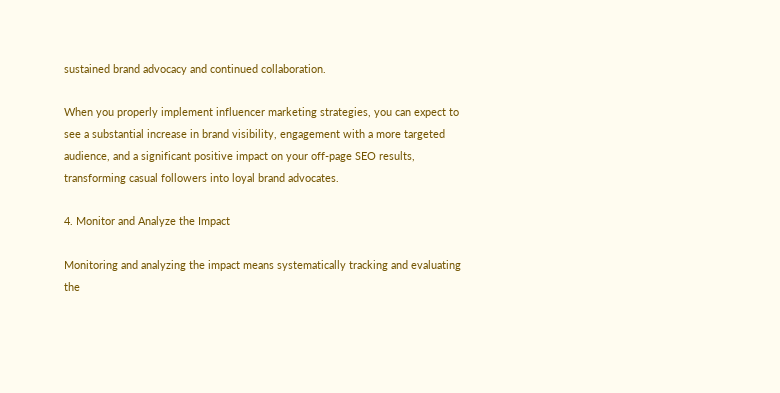sustained brand advocacy and continued collaboration.

When you properly implement influencer marketing strategies, you can expect to see a substantial increase in brand visibility, engagement with a more targeted audience, and a significant positive impact on your off-page SEO results, transforming casual followers into loyal brand advocates.

4. Monitor and Analyze the Impact

Monitoring and analyzing the impact means systematically tracking and evaluating the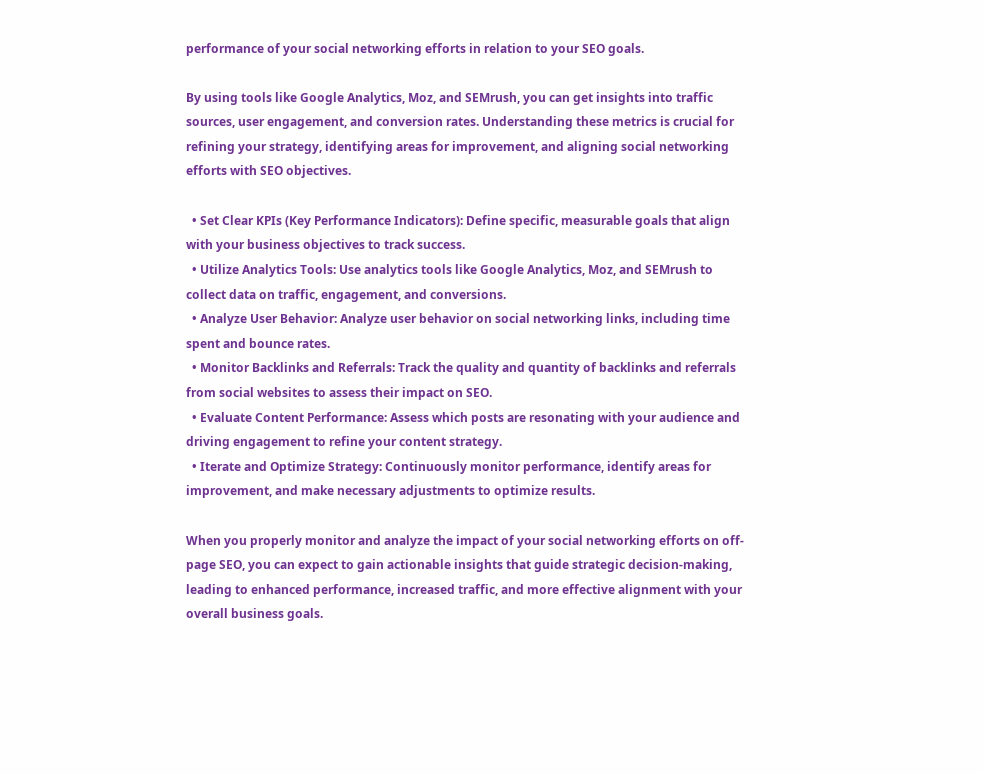performance of your social networking efforts in relation to your SEO goals.

By using tools like Google Analytics, Moz, and SEMrush, you can get insights into traffic sources, user engagement, and conversion rates. Understanding these metrics is crucial for refining your strategy, identifying areas for improvement, and aligning social networking efforts with SEO objectives.

  • Set Clear KPIs (Key Performance Indicators): Define specific, measurable goals that align with your business objectives to track success.
  • Utilize Analytics Tools: Use analytics tools like Google Analytics, Moz, and SEMrush to collect data on traffic, engagement, and conversions.
  • Analyze User Behavior: Analyze user behavior on social networking links, including time spent and bounce rates.
  • Monitor Backlinks and Referrals: Track the quality and quantity of backlinks and referrals from social websites to assess their impact on SEO.
  • Evaluate Content Performance: Assess which posts are resonating with your audience and driving engagement to refine your content strategy.
  • Iterate and Optimize Strategy: Continuously monitor performance, identify areas for improvement, and make necessary adjustments to optimize results.

When you properly monitor and analyze the impact of your social networking efforts on off-page SEO, you can expect to gain actionable insights that guide strategic decision-making, leading to enhanced performance, increased traffic, and more effective alignment with your overall business goals.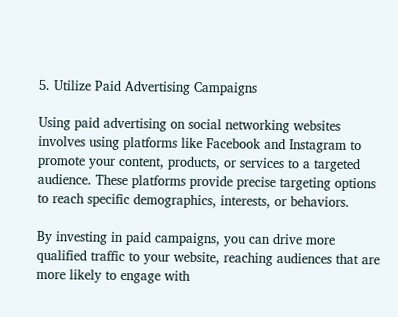5. Utilize Paid Advertising Campaigns

Using paid advertising on social networking websites involves using platforms like Facebook and Instagram to promote your content, products, or services to a targeted audience. These platforms provide precise targeting options to reach specific demographics, interests, or behaviors.

By investing in paid campaigns, you can drive more qualified traffic to your website, reaching audiences that are more likely to engage with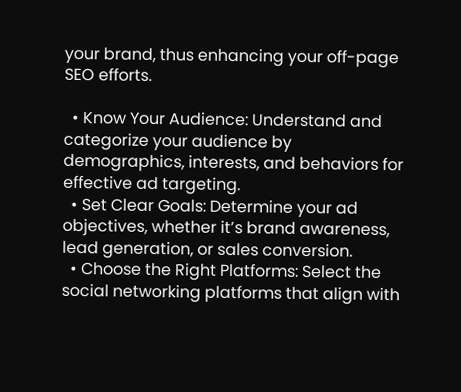your brand, thus enhancing your off-page SEO efforts.

  • Know Your Audience: Understand and categorize your audience by demographics, interests, and behaviors for effective ad targeting.
  • Set Clear Goals: Determine your ad objectives, whether it’s brand awareness, lead generation, or sales conversion.
  • Choose the Right Platforms: Select the social networking platforms that align with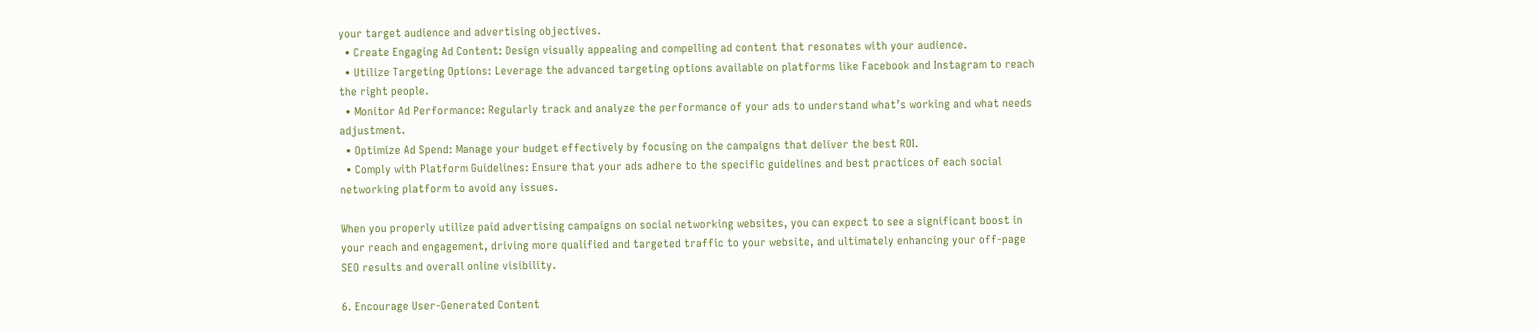your target audience and advertising objectives.
  • Create Engaging Ad Content: Design visually appealing and compelling ad content that resonates with your audience.
  • Utilize Targeting Options: Leverage the advanced targeting options available on platforms like Facebook and Instagram to reach the right people.
  • Monitor Ad Performance: Regularly track and analyze the performance of your ads to understand what’s working and what needs adjustment.
  • Optimize Ad Spend: Manage your budget effectively by focusing on the campaigns that deliver the best ROI.
  • Comply with Platform Guidelines: Ensure that your ads adhere to the specific guidelines and best practices of each social networking platform to avoid any issues.

When you properly utilize paid advertising campaigns on social networking websites, you can expect to see a significant boost in your reach and engagement, driving more qualified and targeted traffic to your website, and ultimately enhancing your off-page SEO results and overall online visibility.

6. Encourage User-Generated Content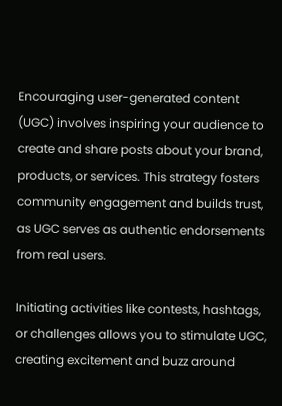Encouraging user-generated content (UGC) involves inspiring your audience to create and share posts about your brand, products, or services. This strategy fosters community engagement and builds trust, as UGC serves as authentic endorsements from real users.

Initiating activities like contests, hashtags, or challenges allows you to stimulate UGC, creating excitement and buzz around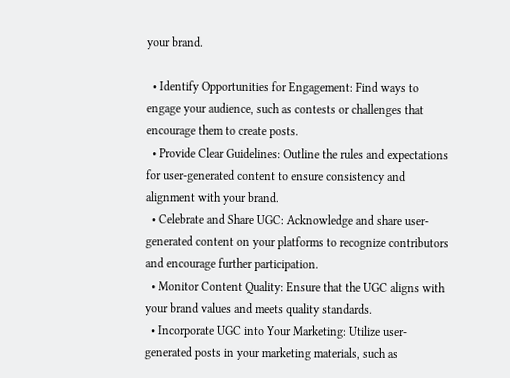your brand.

  • Identify Opportunities for Engagement: Find ways to engage your audience, such as contests or challenges that encourage them to create posts.
  • Provide Clear Guidelines: Outline the rules and expectations for user-generated content to ensure consistency and alignment with your brand.
  • Celebrate and Share UGC: Acknowledge and share user-generated content on your platforms to recognize contributors and encourage further participation.
  • Monitor Content Quality: Ensure that the UGC aligns with your brand values and meets quality standards.
  • Incorporate UGC into Your Marketing: Utilize user-generated posts in your marketing materials, such as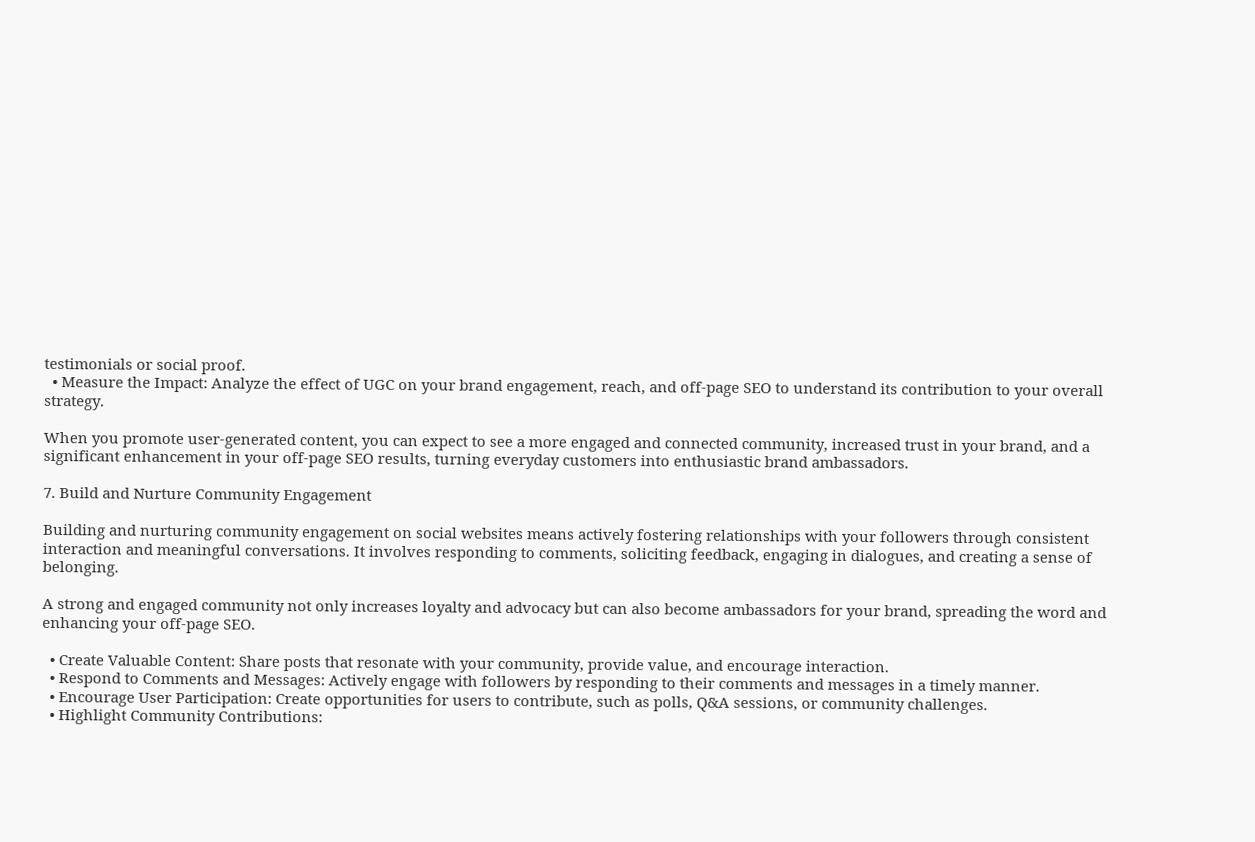testimonials or social proof.
  • Measure the Impact: Analyze the effect of UGC on your brand engagement, reach, and off-page SEO to understand its contribution to your overall strategy.

When you promote user-generated content, you can expect to see a more engaged and connected community, increased trust in your brand, and a significant enhancement in your off-page SEO results, turning everyday customers into enthusiastic brand ambassadors.

7. Build and Nurture Community Engagement

Building and nurturing community engagement on social websites means actively fostering relationships with your followers through consistent interaction and meaningful conversations. It involves responding to comments, soliciting feedback, engaging in dialogues, and creating a sense of belonging.

A strong and engaged community not only increases loyalty and advocacy but can also become ambassadors for your brand, spreading the word and enhancing your off-page SEO.

  • Create Valuable Content: Share posts that resonate with your community, provide value, and encourage interaction.
  • Respond to Comments and Messages: Actively engage with followers by responding to their comments and messages in a timely manner.
  • Encourage User Participation: Create opportunities for users to contribute, such as polls, Q&A sessions, or community challenges.
  • Highlight Community Contributions: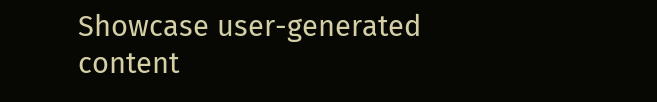Showcase user-generated content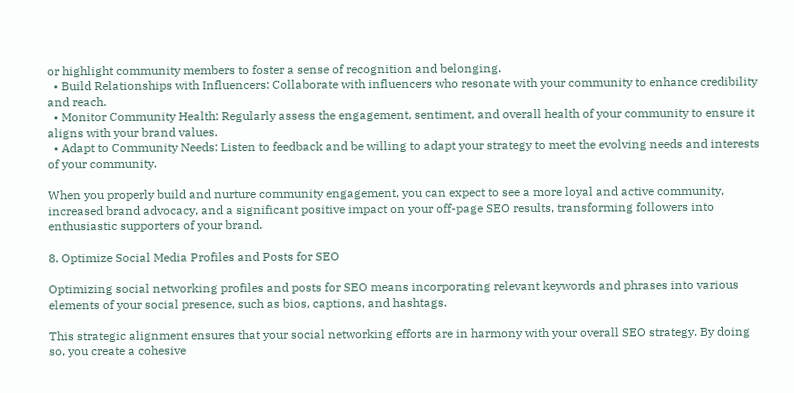or highlight community members to foster a sense of recognition and belonging.
  • Build Relationships with Influencers: Collaborate with influencers who resonate with your community to enhance credibility and reach.
  • Monitor Community Health: Regularly assess the engagement, sentiment, and overall health of your community to ensure it aligns with your brand values.
  • Adapt to Community Needs: Listen to feedback and be willing to adapt your strategy to meet the evolving needs and interests of your community.

When you properly build and nurture community engagement, you can expect to see a more loyal and active community, increased brand advocacy, and a significant positive impact on your off-page SEO results, transforming followers into enthusiastic supporters of your brand.

8. Optimize Social Media Profiles and Posts for SEO

Optimizing social networking profiles and posts for SEO means incorporating relevant keywords and phrases into various elements of your social presence, such as bios, captions, and hashtags.

This strategic alignment ensures that your social networking efforts are in harmony with your overall SEO strategy. By doing so, you create a cohesive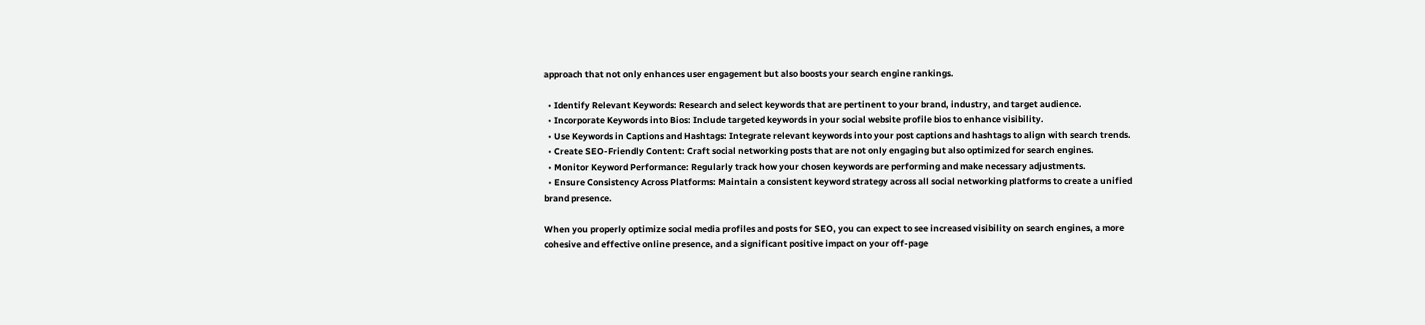approach that not only enhances user engagement but also boosts your search engine rankings.

  • Identify Relevant Keywords: Research and select keywords that are pertinent to your brand, industry, and target audience.
  • Incorporate Keywords into Bios: Include targeted keywords in your social website profile bios to enhance visibility.
  • Use Keywords in Captions and Hashtags: Integrate relevant keywords into your post captions and hashtags to align with search trends.
  • Create SEO-Friendly Content: Craft social networking posts that are not only engaging but also optimized for search engines.
  • Monitor Keyword Performance: Regularly track how your chosen keywords are performing and make necessary adjustments.
  • Ensure Consistency Across Platforms: Maintain a consistent keyword strategy across all social networking platforms to create a unified brand presence.

When you properly optimize social media profiles and posts for SEO, you can expect to see increased visibility on search engines, a more cohesive and effective online presence, and a significant positive impact on your off-page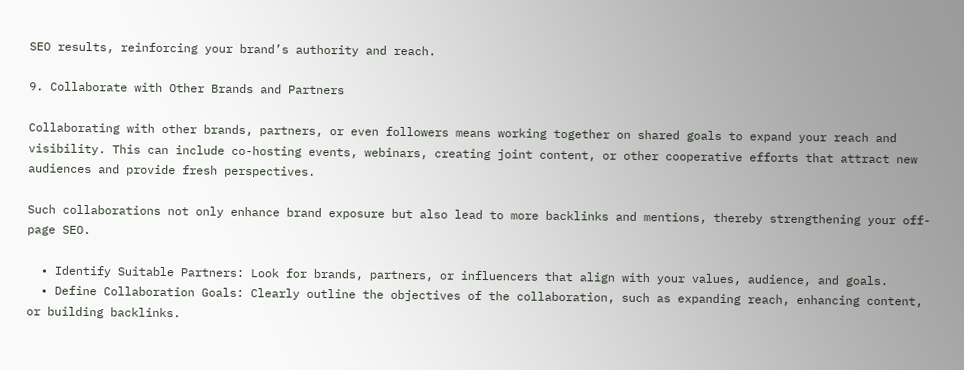SEO results, reinforcing your brand’s authority and reach.

9. Collaborate with Other Brands and Partners

Collaborating with other brands, partners, or even followers means working together on shared goals to expand your reach and visibility. This can include co-hosting events, webinars, creating joint content, or other cooperative efforts that attract new audiences and provide fresh perspectives.

Such collaborations not only enhance brand exposure but also lead to more backlinks and mentions, thereby strengthening your off-page SEO.

  • Identify Suitable Partners: Look for brands, partners, or influencers that align with your values, audience, and goals.
  • Define Collaboration Goals: Clearly outline the objectives of the collaboration, such as expanding reach, enhancing content, or building backlinks.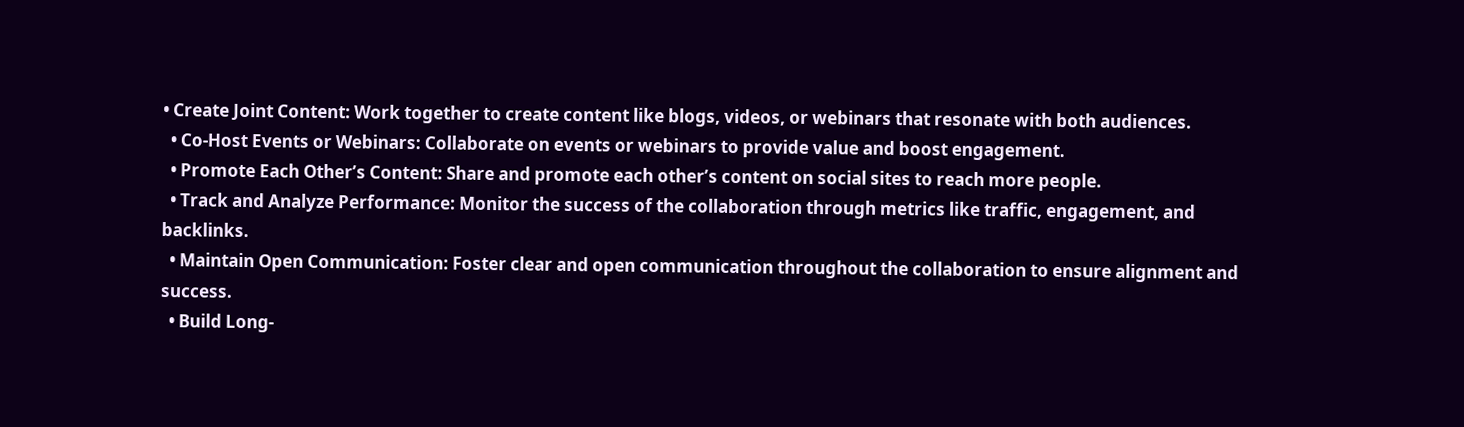• Create Joint Content: Work together to create content like blogs, videos, or webinars that resonate with both audiences.
  • Co-Host Events or Webinars: Collaborate on events or webinars to provide value and boost engagement.
  • Promote Each Other’s Content: Share and promote each other’s content on social sites to reach more people.
  • Track and Analyze Performance: Monitor the success of the collaboration through metrics like traffic, engagement, and backlinks.
  • Maintain Open Communication: Foster clear and open communication throughout the collaboration to ensure alignment and success.
  • Build Long-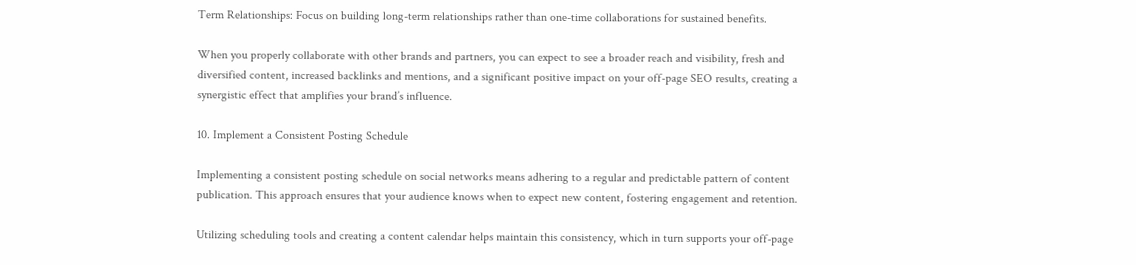Term Relationships: Focus on building long-term relationships rather than one-time collaborations for sustained benefits.

When you properly collaborate with other brands and partners, you can expect to see a broader reach and visibility, fresh and diversified content, increased backlinks and mentions, and a significant positive impact on your off-page SEO results, creating a synergistic effect that amplifies your brand’s influence.

10. Implement a Consistent Posting Schedule

Implementing a consistent posting schedule on social networks means adhering to a regular and predictable pattern of content publication. This approach ensures that your audience knows when to expect new content, fostering engagement and retention.

Utilizing scheduling tools and creating a content calendar helps maintain this consistency, which in turn supports your off-page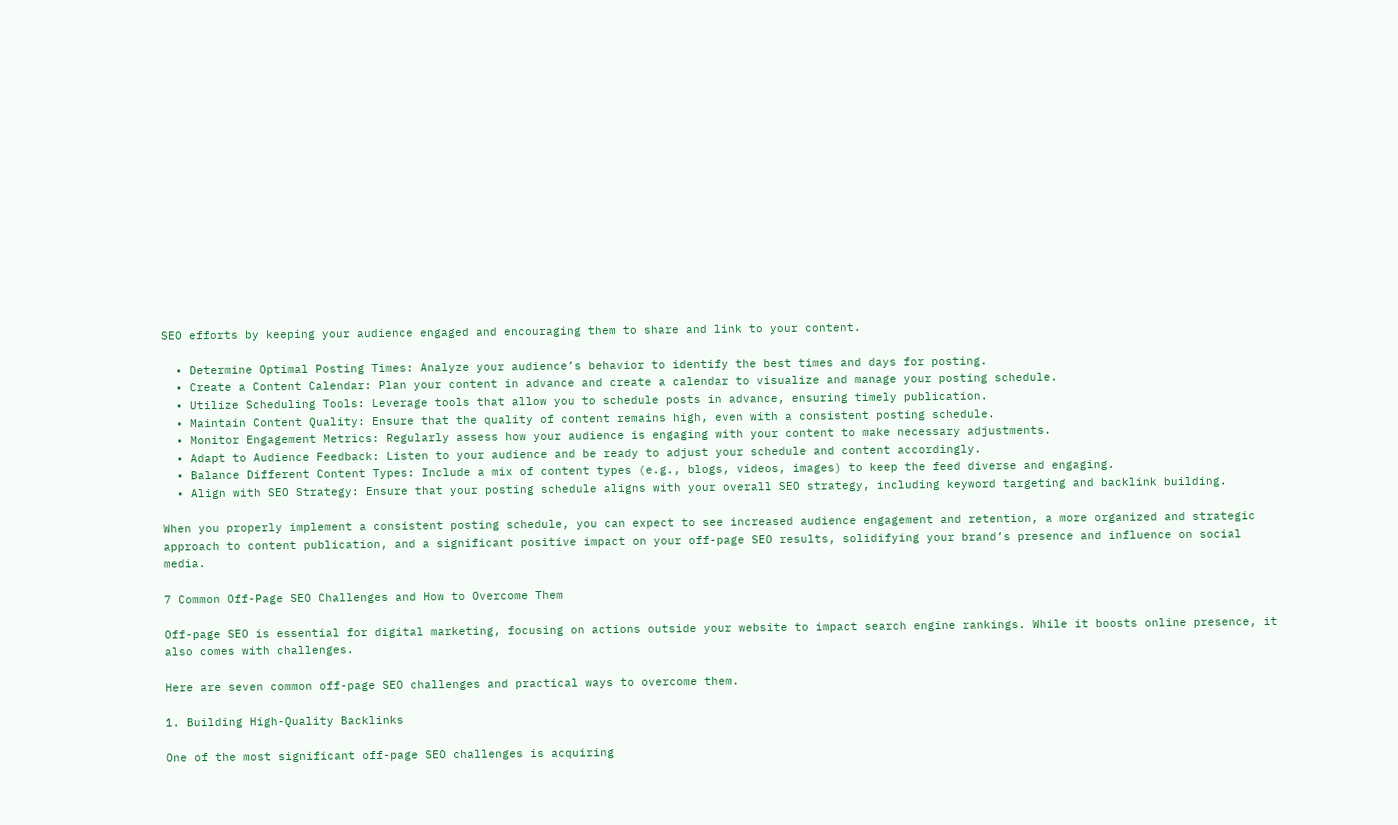SEO efforts by keeping your audience engaged and encouraging them to share and link to your content.

  • Determine Optimal Posting Times: Analyze your audience’s behavior to identify the best times and days for posting.
  • Create a Content Calendar: Plan your content in advance and create a calendar to visualize and manage your posting schedule.
  • Utilize Scheduling Tools: Leverage tools that allow you to schedule posts in advance, ensuring timely publication.
  • Maintain Content Quality: Ensure that the quality of content remains high, even with a consistent posting schedule.
  • Monitor Engagement Metrics: Regularly assess how your audience is engaging with your content to make necessary adjustments.
  • Adapt to Audience Feedback: Listen to your audience and be ready to adjust your schedule and content accordingly.
  • Balance Different Content Types: Include a mix of content types (e.g., blogs, videos, images) to keep the feed diverse and engaging.
  • Align with SEO Strategy: Ensure that your posting schedule aligns with your overall SEO strategy, including keyword targeting and backlink building.

When you properly implement a consistent posting schedule, you can expect to see increased audience engagement and retention, a more organized and strategic approach to content publication, and a significant positive impact on your off-page SEO results, solidifying your brand’s presence and influence on social media.

7 Common Off-Page SEO Challenges and How to Overcome Them

Off-page SEO is essential for digital marketing, focusing on actions outside your website to impact search engine rankings. While it boosts online presence, it also comes with challenges.

Here are seven common off-page SEO challenges and practical ways to overcome them.

1. Building High-Quality Backlinks

One of the most significant off-page SEO challenges is acquiring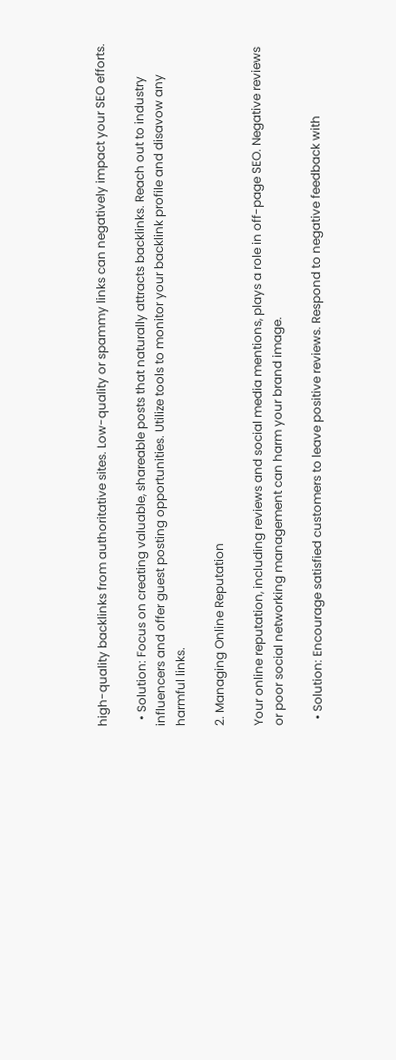high-quality backlinks from authoritative sites. Low-quality or spammy links can negatively impact your SEO efforts.

  • Solution: Focus on creating valuable, shareable posts that naturally attracts backlinks. Reach out to industry influencers and offer guest posting opportunities. Utilize tools to monitor your backlink profile and disavow any harmful links.

2. Managing Online Reputation

Your online reputation, including reviews and social media mentions, plays a role in off-page SEO. Negative reviews or poor social networking management can harm your brand image.

  • Solution: Encourage satisfied customers to leave positive reviews. Respond to negative feedback with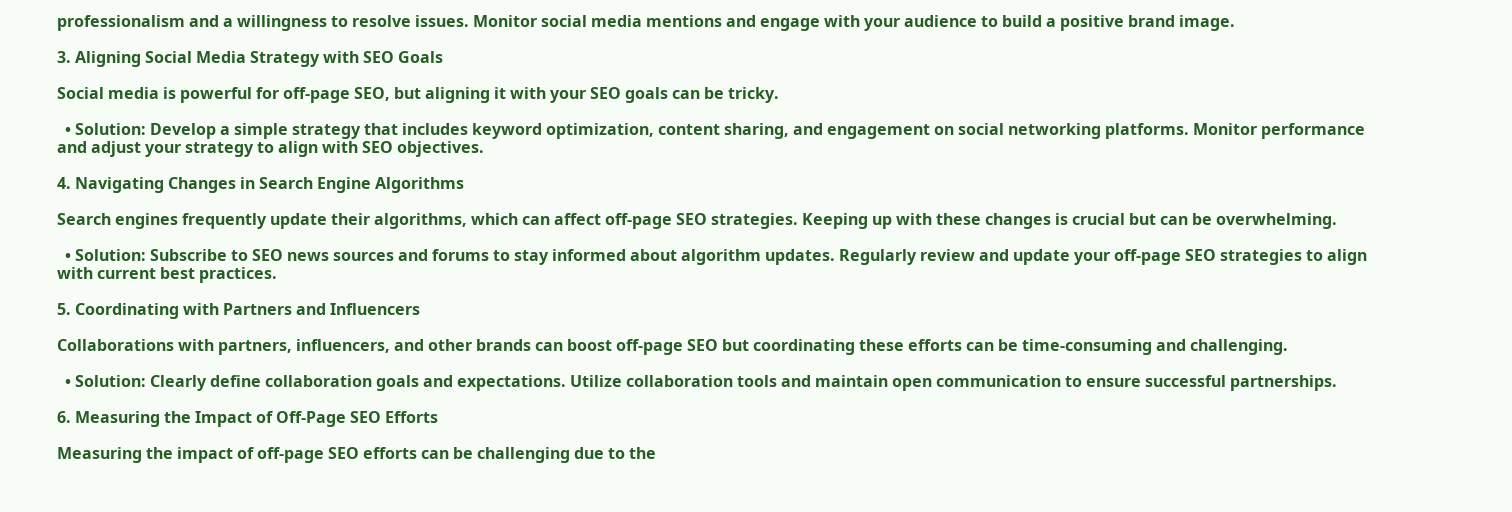professionalism and a willingness to resolve issues. Monitor social media mentions and engage with your audience to build a positive brand image.

3. Aligning Social Media Strategy with SEO Goals

Social media is powerful for off-page SEO, but aligning it with your SEO goals can be tricky.

  • Solution: Develop a simple strategy that includes keyword optimization, content sharing, and engagement on social networking platforms. Monitor performance and adjust your strategy to align with SEO objectives.

4. Navigating Changes in Search Engine Algorithms

Search engines frequently update their algorithms, which can affect off-page SEO strategies. Keeping up with these changes is crucial but can be overwhelming.

  • Solution: Subscribe to SEO news sources and forums to stay informed about algorithm updates. Regularly review and update your off-page SEO strategies to align with current best practices.

5. Coordinating with Partners and Influencers

Collaborations with partners, influencers, and other brands can boost off-page SEO but coordinating these efforts can be time-consuming and challenging.

  • Solution: Clearly define collaboration goals and expectations. Utilize collaboration tools and maintain open communication to ensure successful partnerships.

6. Measuring the Impact of Off-Page SEO Efforts

Measuring the impact of off-page SEO efforts can be challenging due to the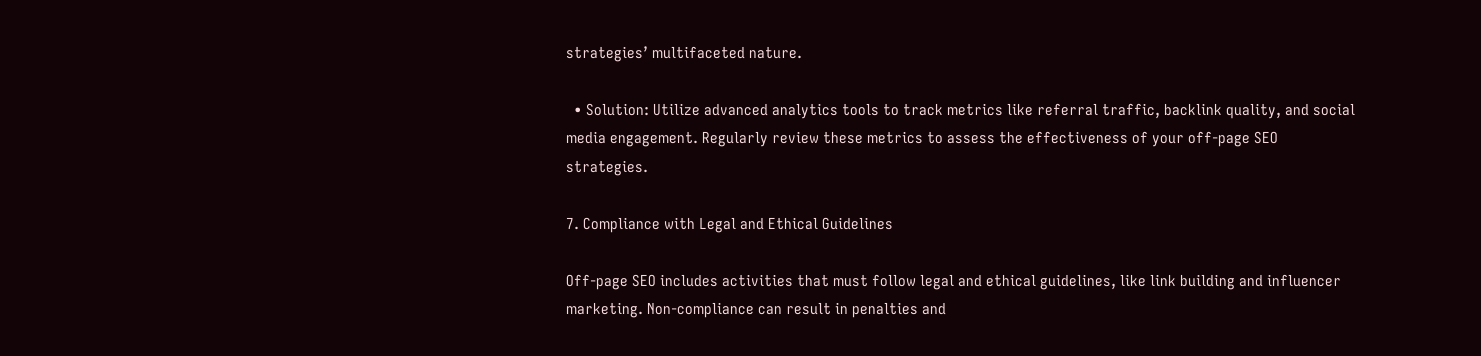strategies’ multifaceted nature.

  • Solution: Utilize advanced analytics tools to track metrics like referral traffic, backlink quality, and social media engagement. Regularly review these metrics to assess the effectiveness of your off-page SEO strategies.

7. Compliance with Legal and Ethical Guidelines

Off-page SEO includes activities that must follow legal and ethical guidelines, like link building and influencer marketing. Non-compliance can result in penalties and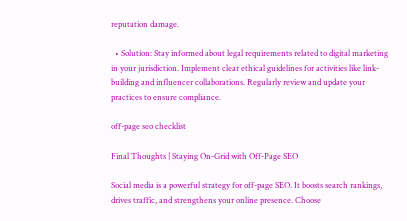reputation damage.

  • Solution: Stay informed about legal requirements related to digital marketing in your jurisdiction. Implement clear ethical guidelines for activities like link-building and influencer collaborations. Regularly review and update your practices to ensure compliance.

off-page seo checklist

Final Thoughts | Staying On-Grid with Off-Page SEO

Social media is a powerful strategy for off-page SEO. It boosts search rankings, drives traffic, and strengthens your online presence. Choose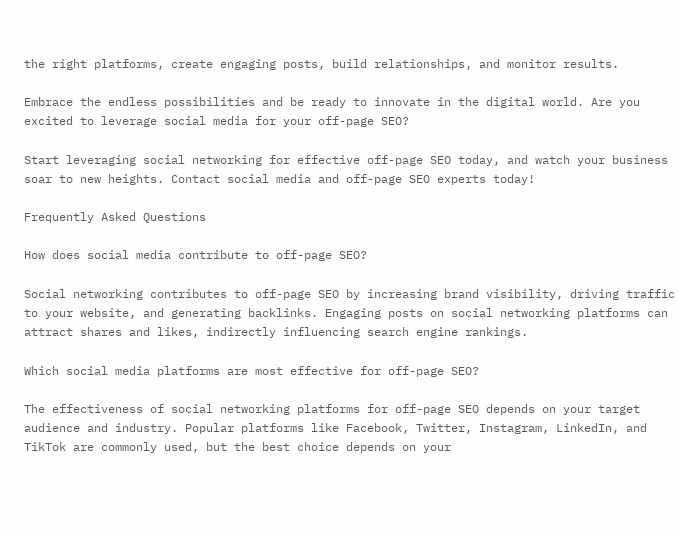the right platforms, create engaging posts, build relationships, and monitor results.

Embrace the endless possibilities and be ready to innovate in the digital world. Are you excited to leverage social media for your off-page SEO?

Start leveraging social networking for effective off-page SEO today, and watch your business soar to new heights. Contact social media and off-page SEO experts today!

Frequently Asked Questions

How does social media contribute to off-page SEO?

Social networking contributes to off-page SEO by increasing brand visibility, driving traffic to your website, and generating backlinks. Engaging posts on social networking platforms can attract shares and likes, indirectly influencing search engine rankings.

Which social media platforms are most effective for off-page SEO?

The effectiveness of social networking platforms for off-page SEO depends on your target audience and industry. Popular platforms like Facebook, Twitter, Instagram, LinkedIn, and TikTok are commonly used, but the best choice depends on your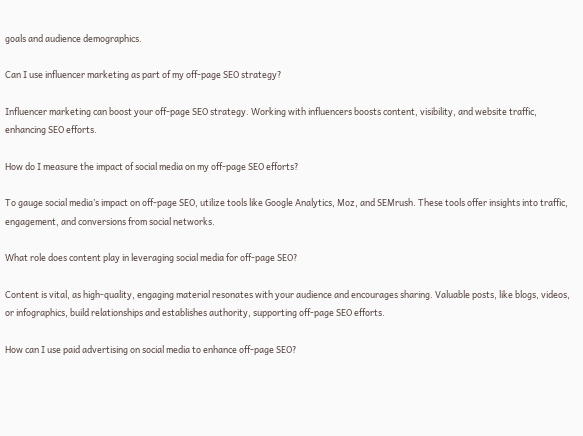goals and audience demographics.

Can I use influencer marketing as part of my off-page SEO strategy?

Influencer marketing can boost your off-page SEO strategy. Working with influencers boosts content, visibility, and website traffic, enhancing SEO efforts.

How do I measure the impact of social media on my off-page SEO efforts?

To gauge social media’s impact on off-page SEO, utilize tools like Google Analytics, Moz, and SEMrush. These tools offer insights into traffic, engagement, and conversions from social networks.

What role does content play in leveraging social media for off-page SEO?

Content is vital, as high-quality, engaging material resonates with your audience and encourages sharing. Valuable posts, like blogs, videos, or infographics, build relationships and establishes authority, supporting off-page SEO efforts.

How can I use paid advertising on social media to enhance off-page SEO?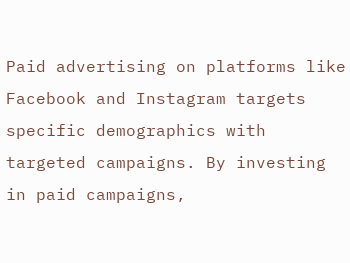Paid advertising on platforms like Facebook and Instagram targets specific demographics with targeted campaigns. By investing in paid campaigns,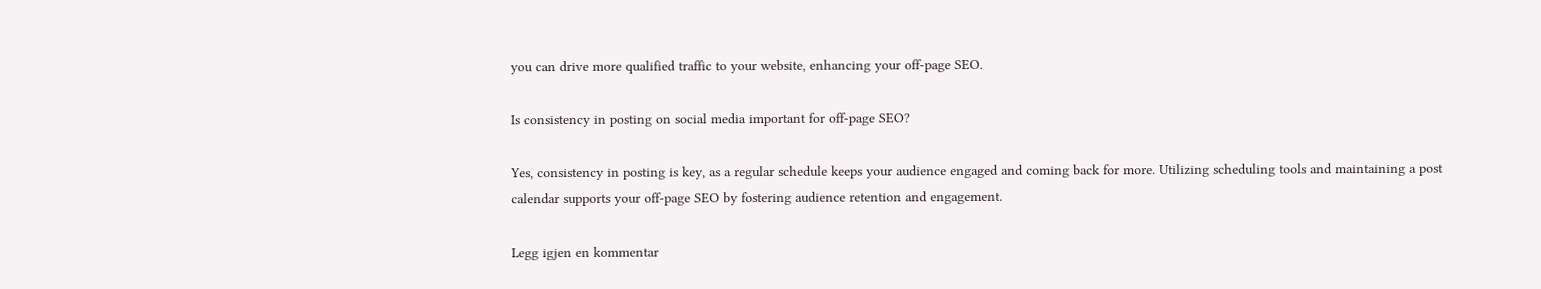you can drive more qualified traffic to your website, enhancing your off-page SEO.

Is consistency in posting on social media important for off-page SEO?

Yes, consistency in posting is key, as a regular schedule keeps your audience engaged and coming back for more. Utilizing scheduling tools and maintaining a post calendar supports your off-page SEO by fostering audience retention and engagement.

Legg igjen en kommentar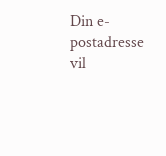Din e-postadresse vil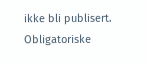ikke bli publisert. Obligatoriske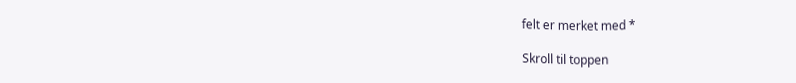felt er merket med *

Skroll til toppen